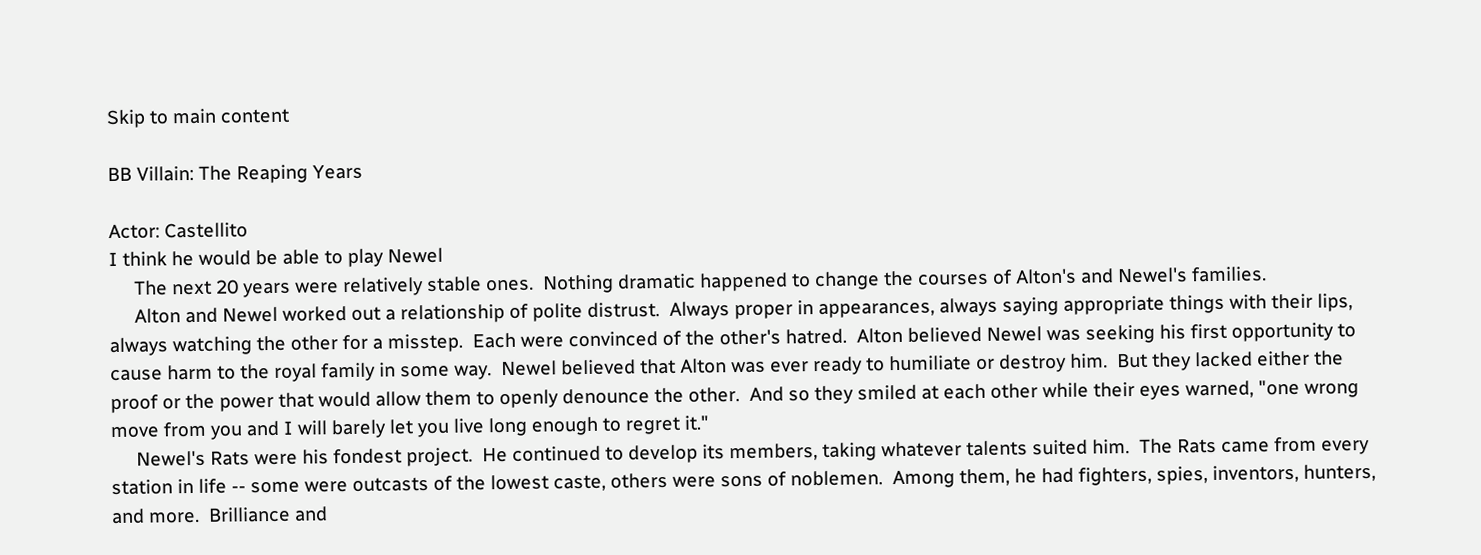Skip to main content

BB Villain: The Reaping Years

Actor: Castellito
I think he would be able to play Newel
     The next 20 years were relatively stable ones.  Nothing dramatic happened to change the courses of Alton's and Newel's families.
     Alton and Newel worked out a relationship of polite distrust.  Always proper in appearances, always saying appropriate things with their lips, always watching the other for a misstep.  Each were convinced of the other's hatred.  Alton believed Newel was seeking his first opportunity to cause harm to the royal family in some way.  Newel believed that Alton was ever ready to humiliate or destroy him.  But they lacked either the proof or the power that would allow them to openly denounce the other.  And so they smiled at each other while their eyes warned, "one wrong move from you and I will barely let you live long enough to regret it."
     Newel's Rats were his fondest project.  He continued to develop its members, taking whatever talents suited him.  The Rats came from every station in life -- some were outcasts of the lowest caste, others were sons of noblemen.  Among them, he had fighters, spies, inventors, hunters, and more.  Brilliance and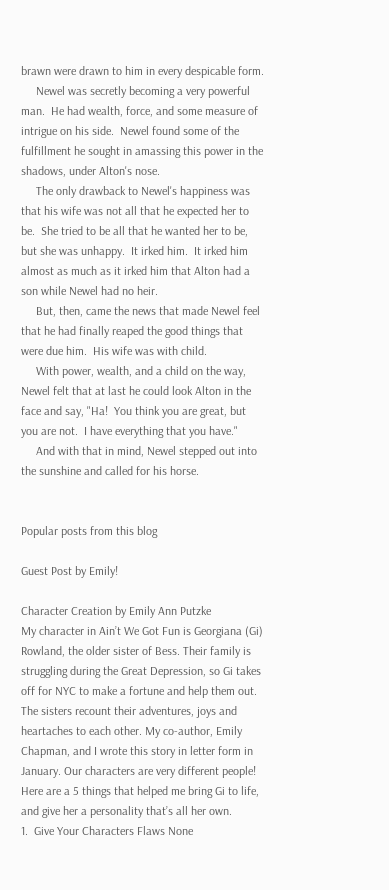brawn were drawn to him in every despicable form.
     Newel was secretly becoming a very powerful man.  He had wealth, force, and some measure of intrigue on his side.  Newel found some of the fulfillment he sought in amassing this power in the shadows, under Alton's nose.
     The only drawback to Newel's happiness was that his wife was not all that he expected her to be.  She tried to be all that he wanted her to be, but she was unhappy.  It irked him.  It irked him almost as much as it irked him that Alton had a son while Newel had no heir.
     But, then, came the news that made Newel feel that he had finally reaped the good things that were due him.  His wife was with child.
     With power, wealth, and a child on the way, Newel felt that at last he could look Alton in the face and say, "Ha!  You think you are great, but you are not.  I have everything that you have."
     And with that in mind, Newel stepped out into the sunshine and called for his horse.


Popular posts from this blog

Guest Post by Emily!

Character Creation by Emily Ann Putzke
My character in Ain’t We Got Fun is Georgiana (Gi) Rowland, the older sister of Bess. Their family is struggling during the Great Depression, so Gi takes off for NYC to make a fortune and help them out. The sisters recount their adventures, joys and heartaches to each other. My co-author, Emily Chapman, and I wrote this story in letter form in January. Our characters are very different people! Here are a 5 things that helped me bring Gi to life, and give her a personality that’s all her own.
1.  Give Your Characters Flaws None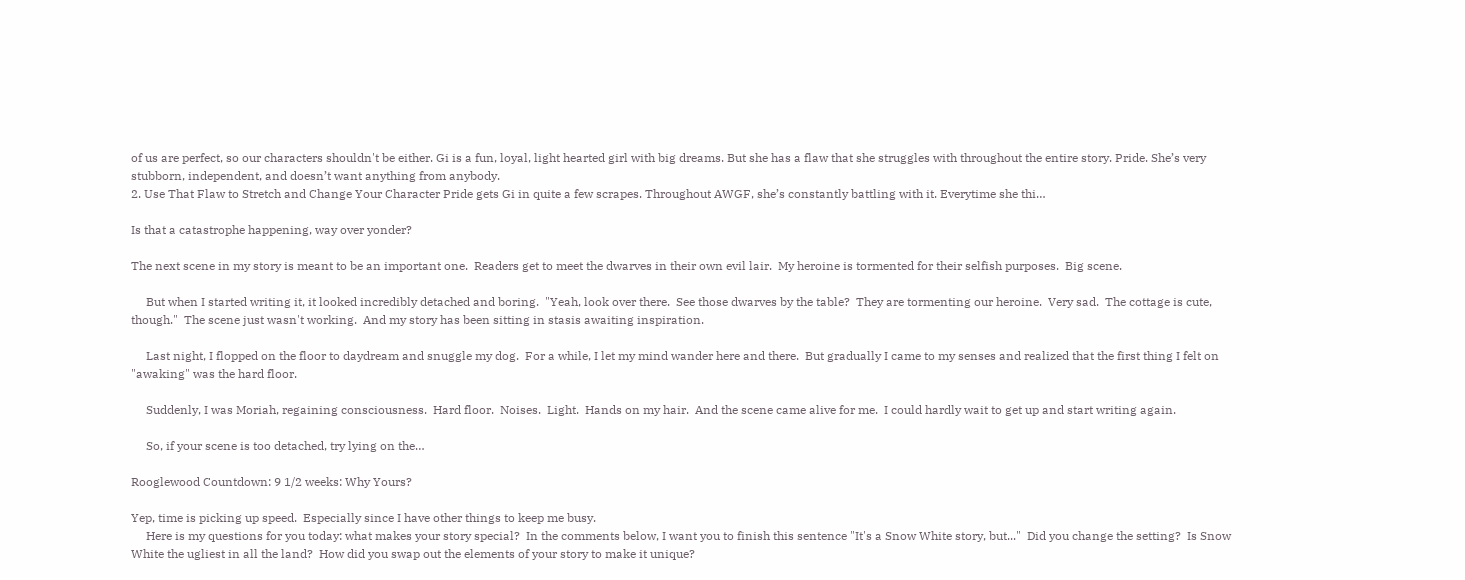of us are perfect, so our characters shouldn't be either. Gi is a fun, loyal, light hearted girl with big dreams. But she has a flaw that she struggles with throughout the entire story. Pride. She’s very stubborn, independent, and doesn’t want anything from anybody.
2. Use That Flaw to Stretch and Change Your Character Pride gets Gi in quite a few scrapes. Throughout AWGF, she’s constantly battling with it. Everytime she thi…

Is that a catastrophe happening, way over yonder?

The next scene in my story is meant to be an important one.  Readers get to meet the dwarves in their own evil lair.  My heroine is tormented for their selfish purposes.  Big scene.

     But when I started writing it, it looked incredibly detached and boring.  "Yeah, look over there.  See those dwarves by the table?  They are tormenting our heroine.  Very sad.  The cottage is cute, though."  The scene just wasn't working.  And my story has been sitting in stasis awaiting inspiration.

     Last night, I flopped on the floor to daydream and snuggle my dog.  For a while, I let my mind wander here and there.  But gradually I came to my senses and realized that the first thing I felt on "awaking" was the hard floor.

     Suddenly, I was Moriah, regaining consciousness.  Hard floor.  Noises.  Light.  Hands on my hair.  And the scene came alive for me.  I could hardly wait to get up and start writing again.

     So, if your scene is too detached, try lying on the…

Rooglewood Countdown: 9 1/2 weeks: Why Yours?

Yep, time is picking up speed.  Especially since I have other things to keep me busy.
     Here is my questions for you today: what makes your story special?  In the comments below, I want you to finish this sentence "It's a Snow White story, but..."  Did you change the setting?  Is Snow White the ugliest in all the land?  How did you swap out the elements of your story to make it unique?